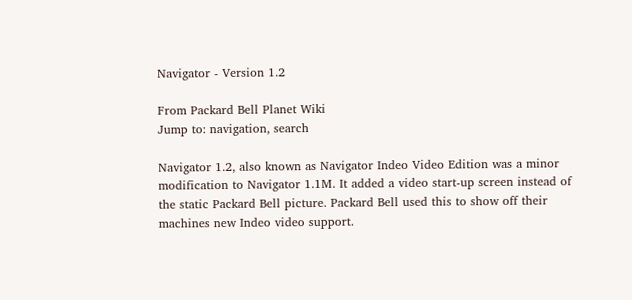Navigator - Version 1.2

From Packard Bell Planet Wiki
Jump to: navigation, search

Navigator 1.2, also known as Navigator Indeo Video Edition was a minor modification to Navigator 1.1M. It added a video start-up screen instead of the static Packard Bell picture. Packard Bell used this to show off their machines new Indeo video support.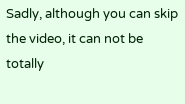Sadly, although you can skip the video, it can not be totally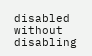disabled without disabling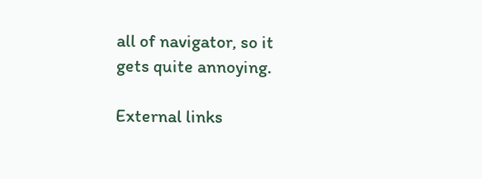all of navigator, so it gets quite annoying.

External links